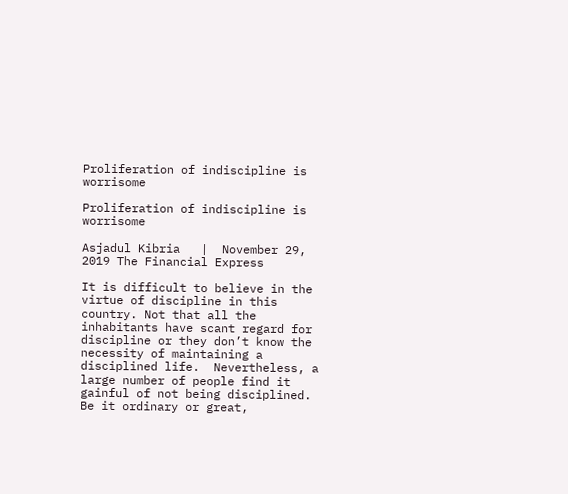Proliferation of indiscipline is worrisome

Proliferation of indiscipline is worrisome

Asjadul Kibria   |  November 29, 2019 The Financial Express

It is difficult to believe in the virtue of discipline in this country. Not that all the inhabitants have scant regard for discipline or they don’t know the necessity of maintaining a disciplined life.  Nevertheless, a large number of people find it gainful of not being disciplined.  Be it ordinary or great,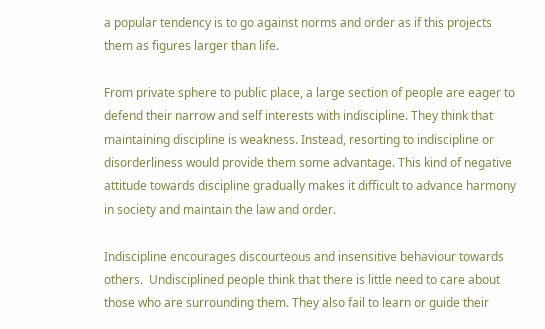a popular tendency is to go against norms and order as if this projects them as figures larger than life.

From private sphere to public place, a large section of people are eager to defend their narrow and self interests with indiscipline. They think that maintaining discipline is weakness. Instead, resorting to indiscipline or disorderliness would provide them some advantage. This kind of negative attitude towards discipline gradually makes it difficult to advance harmony in society and maintain the law and order.

Indiscipline encourages discourteous and insensitive behaviour towards others.  Undisciplined people think that there is little need to care about those who are surrounding them. They also fail to learn or guide their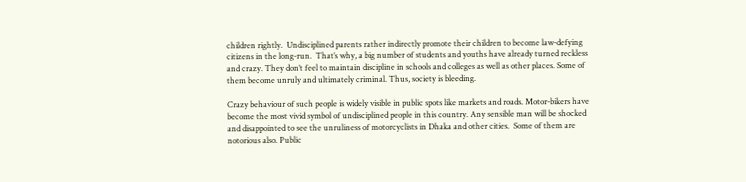children rightly.  Undisciplined parents rather indirectly promote their children to become law-defying citizens in the long-run.  That’s why, a big number of students and youths have already turned reckless and crazy. They don’t feel to maintain discipline in schools and colleges as well as other places. Some of them become unruly and ultimately criminal. Thus, society is bleeding.

Crazy behaviour of such people is widely visible in public spots like markets and roads. Motor-bikers have become the most vivid symbol of undisciplined people in this country. Any sensible man will be shocked and disappointed to see the unruliness of motorcyclists in Dhaka and other cities.  Some of them are notorious also. Public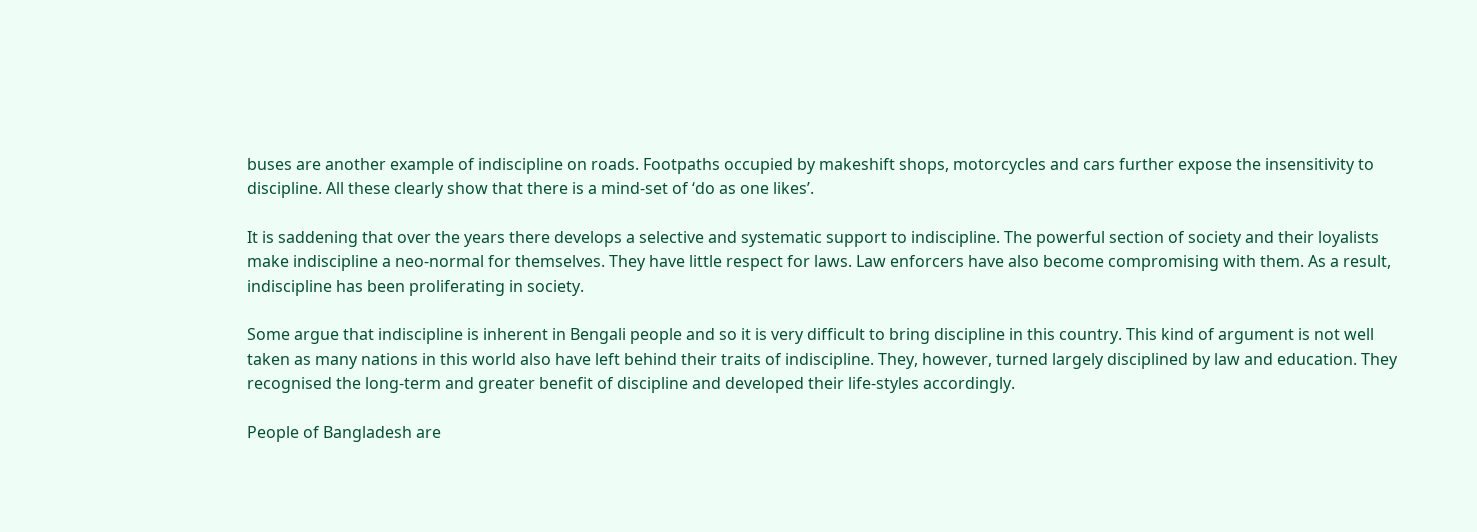buses are another example of indiscipline on roads. Footpaths occupied by makeshift shops, motorcycles and cars further expose the insensitivity to discipline. All these clearly show that there is a mind-set of ‘do as one likes’.

It is saddening that over the years there develops a selective and systematic support to indiscipline. The powerful section of society and their loyalists make indiscipline a neo-normal for themselves. They have little respect for laws. Law enforcers have also become compromising with them. As a result, indiscipline has been proliferating in society.

Some argue that indiscipline is inherent in Bengali people and so it is very difficult to bring discipline in this country. This kind of argument is not well taken as many nations in this world also have left behind their traits of indiscipline. They, however, turned largely disciplined by law and education. They recognised the long-term and greater benefit of discipline and developed their life-styles accordingly.

People of Bangladesh are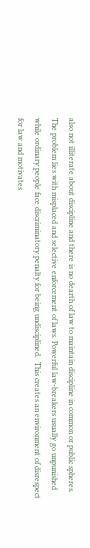also not illiterate about discipline and there is no dearth of law to maintain discipline in common or public spheres. The problem lies with misplaced and selective enforcement of laws. Powerful law-breakers usually go unpunished while ordinary people face discriminatory penalty for being undisciplined.  This creates an environment of disrespect for law and motivates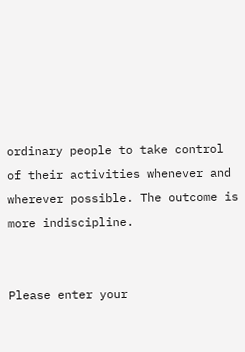ordinary people to take control of their activities whenever and wherever possible. The outcome is more indiscipline.


Please enter your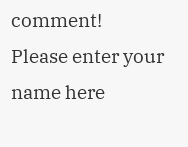comment!
Please enter your name here